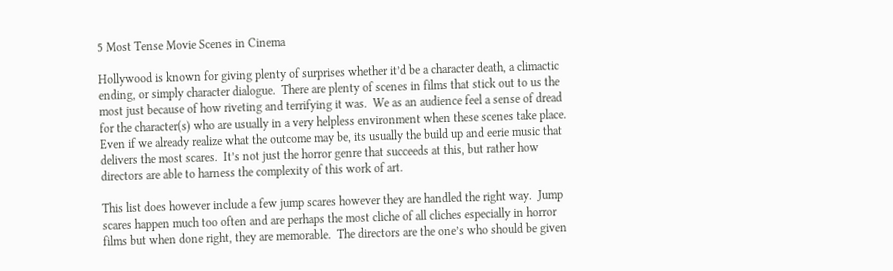5 Most Tense Movie Scenes in Cinema

Hollywood is known for giving plenty of surprises whether it’d be a character death, a climactic ending, or simply character dialogue.  There are plenty of scenes in films that stick out to us the most just because of how riveting and terrifying it was.  We as an audience feel a sense of dread for the character(s) who are usually in a very helpless environment when these scenes take place.  Even if we already realize what the outcome may be, its usually the build up and eerie music that delivers the most scares.  It’s not just the horror genre that succeeds at this, but rather how directors are able to harness the complexity of this work of art.

This list does however include a few jump scares however they are handled the right way.  Jump scares happen much too often and are perhaps the most cliche of all cliches especially in horror films but when done right, they are memorable.  The directors are the one’s who should be given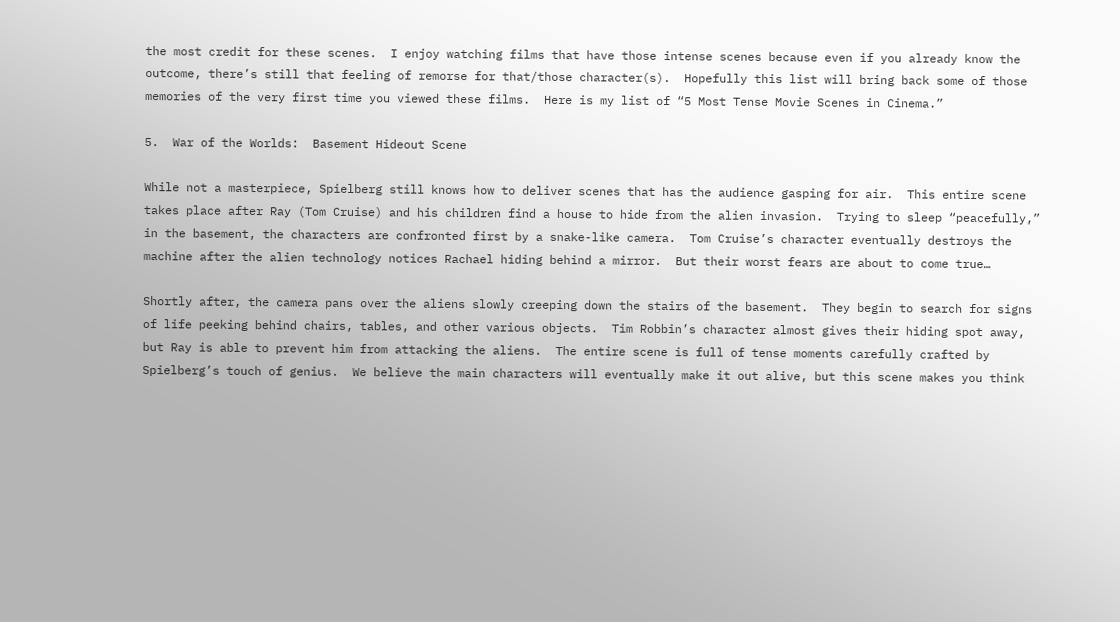the most credit for these scenes.  I enjoy watching films that have those intense scenes because even if you already know the outcome, there’s still that feeling of remorse for that/those character(s).  Hopefully this list will bring back some of those memories of the very first time you viewed these films.  Here is my list of “5 Most Tense Movie Scenes in Cinema.”

5.  War of the Worlds:  Basement Hideout Scene

While not a masterpiece, Spielberg still knows how to deliver scenes that has the audience gasping for air.  This entire scene takes place after Ray (Tom Cruise) and his children find a house to hide from the alien invasion.  Trying to sleep “peacefully,” in the basement, the characters are confronted first by a snake-like camera.  Tom Cruise’s character eventually destroys the machine after the alien technology notices Rachael hiding behind a mirror.  But their worst fears are about to come true…

Shortly after, the camera pans over the aliens slowly creeping down the stairs of the basement.  They begin to search for signs of life peeking behind chairs, tables, and other various objects.  Tim Robbin’s character almost gives their hiding spot away, but Ray is able to prevent him from attacking the aliens.  The entire scene is full of tense moments carefully crafted by Spielberg’s touch of genius.  We believe the main characters will eventually make it out alive, but this scene makes you think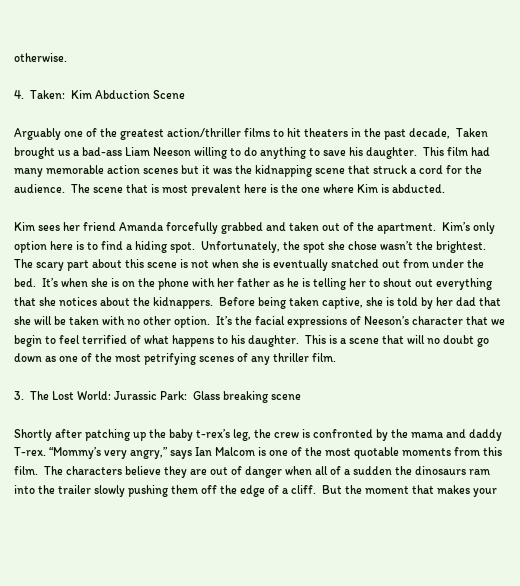otherwise.

4.  Taken:  Kim Abduction Scene

Arguably one of the greatest action/thriller films to hit theaters in the past decade,  Taken  brought us a bad-ass Liam Neeson willing to do anything to save his daughter.  This film had many memorable action scenes but it was the kidnapping scene that struck a cord for the audience.  The scene that is most prevalent here is the one where Kim is abducted.

Kim sees her friend Amanda forcefully grabbed and taken out of the apartment.  Kim’s only option here is to find a hiding spot.  Unfortunately, the spot she chose wasn’t the brightest.  The scary part about this scene is not when she is eventually snatched out from under the bed.  It’s when she is on the phone with her father as he is telling her to shout out everything that she notices about the kidnappers.  Before being taken captive, she is told by her dad that she will be taken with no other option.  It’s the facial expressions of Neeson’s character that we begin to feel terrified of what happens to his daughter.  This is a scene that will no doubt go down as one of the most petrifying scenes of any thriller film.

3.  The Lost World: Jurassic Park:  Glass breaking scene

Shortly after patching up the baby t-rex’s leg, the crew is confronted by the mama and daddy T-rex. “Mommy’s very angry,” says Ian Malcom is one of the most quotable moments from this film.  The characters believe they are out of danger when all of a sudden the dinosaurs ram into the trailer slowly pushing them off the edge of a cliff.  But the moment that makes your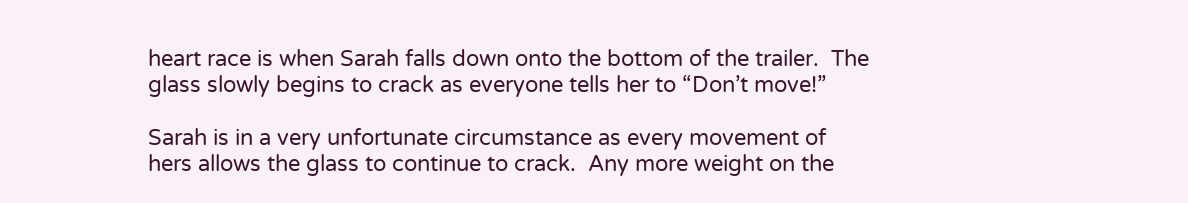heart race is when Sarah falls down onto the bottom of the trailer.  The glass slowly begins to crack as everyone tells her to “Don’t move!”

Sarah is in a very unfortunate circumstance as every movement of hers allows the glass to continue to crack.  Any more weight on the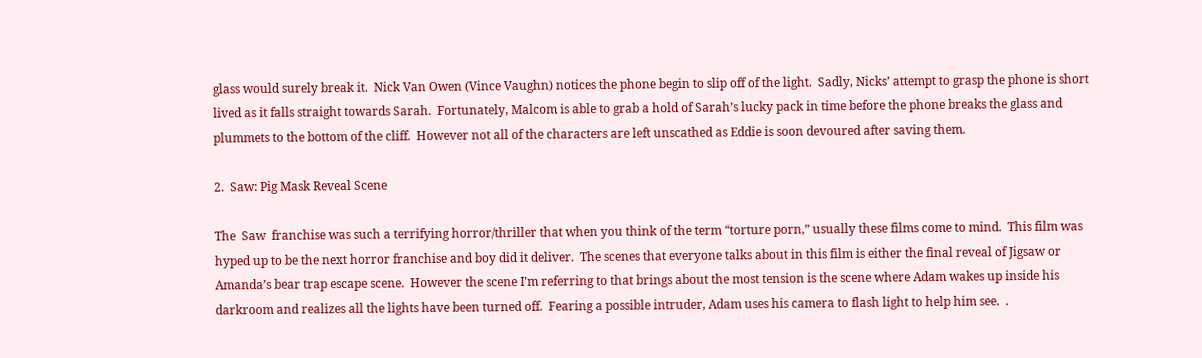glass would surely break it.  Nick Van Owen (Vince Vaughn) notices the phone begin to slip off of the light.  Sadly, Nicks’ attempt to grasp the phone is short lived as it falls straight towards Sarah.  Fortunately, Malcom is able to grab a hold of Sarah’s lucky pack in time before the phone breaks the glass and plummets to the bottom of the cliff.  However not all of the characters are left unscathed as Eddie is soon devoured after saving them.

2.  Saw: Pig Mask Reveal Scene

The  Saw  franchise was such a terrifying horror/thriller that when you think of the term “torture porn,” usually these films come to mind.  This film was hyped up to be the next horror franchise and boy did it deliver.  The scenes that everyone talks about in this film is either the final reveal of Jigsaw or Amanda’s bear trap escape scene.  However the scene I’m referring to that brings about the most tension is the scene where Adam wakes up inside his darkroom and realizes all the lights have been turned off.  Fearing a possible intruder, Adam uses his camera to flash light to help him see.  .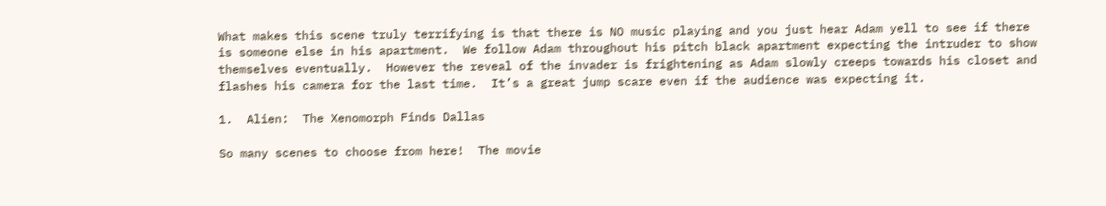What makes this scene truly terrifying is that there is NO music playing and you just hear Adam yell to see if there is someone else in his apartment.  We follow Adam throughout his pitch black apartment expecting the intruder to show themselves eventually.  However the reveal of the invader is frightening as Adam slowly creeps towards his closet and flashes his camera for the last time.  It’s a great jump scare even if the audience was expecting it.

1.  Alien:  The Xenomorph Finds Dallas

So many scenes to choose from here!  The movie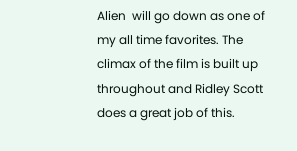Alien  will go down as one of my all time favorites. The climax of the film is built up throughout and Ridley Scott does a great job of this.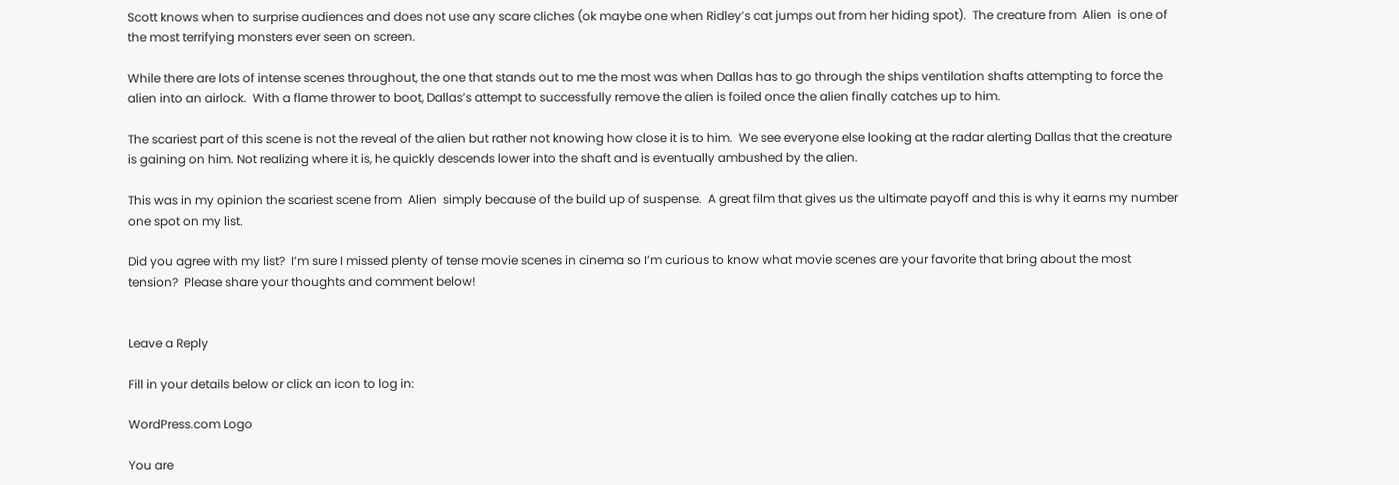Scott knows when to surprise audiences and does not use any scare cliches (ok maybe one when Ridley’s cat jumps out from her hiding spot).  The creature from  Alien  is one of the most terrifying monsters ever seen on screen.

While there are lots of intense scenes throughout, the one that stands out to me the most was when Dallas has to go through the ships ventilation shafts attempting to force the alien into an airlock.  With a flame thrower to boot, Dallas’s attempt to successfully remove the alien is foiled once the alien finally catches up to him.

The scariest part of this scene is not the reveal of the alien but rather not knowing how close it is to him.  We see everyone else looking at the radar alerting Dallas that the creature is gaining on him. Not realizing where it is, he quickly descends lower into the shaft and is eventually ambushed by the alien.

This was in my opinion the scariest scene from  Alien  simply because of the build up of suspense.  A great film that gives us the ultimate payoff and this is why it earns my number one spot on my list.

Did you agree with my list?  I’m sure I missed plenty of tense movie scenes in cinema so I’m curious to know what movie scenes are your favorite that bring about the most tension?  Please share your thoughts and comment below!


Leave a Reply

Fill in your details below or click an icon to log in:

WordPress.com Logo

You are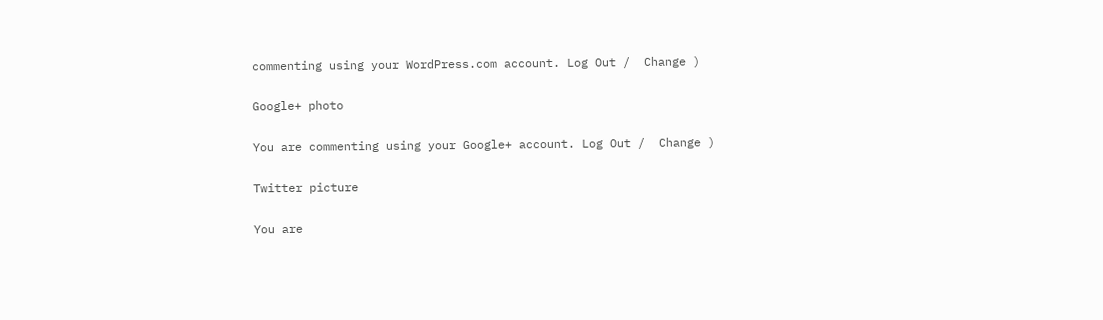commenting using your WordPress.com account. Log Out /  Change )

Google+ photo

You are commenting using your Google+ account. Log Out /  Change )

Twitter picture

You are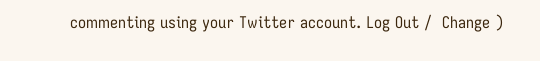commenting using your Twitter account. Log Out /  Change )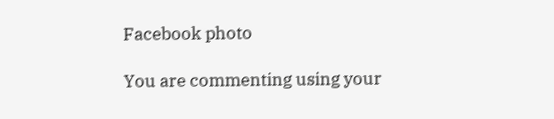Facebook photo

You are commenting using your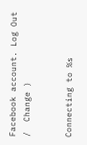Facebook account. Log Out /  Change )


Connecting to %s